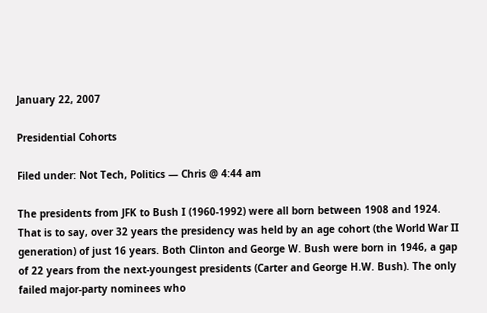January 22, 2007

Presidential Cohorts

Filed under: Not Tech, Politics — Chris @ 4:44 am

The presidents from JFK to Bush I (1960-1992) were all born between 1908 and 1924. That is to say, over 32 years the presidency was held by an age cohort (the World War II generation) of just 16 years. Both Clinton and George W. Bush were born in 1946, a gap of 22 years from the next-youngest presidents (Carter and George H.W. Bush). The only failed major-party nominees who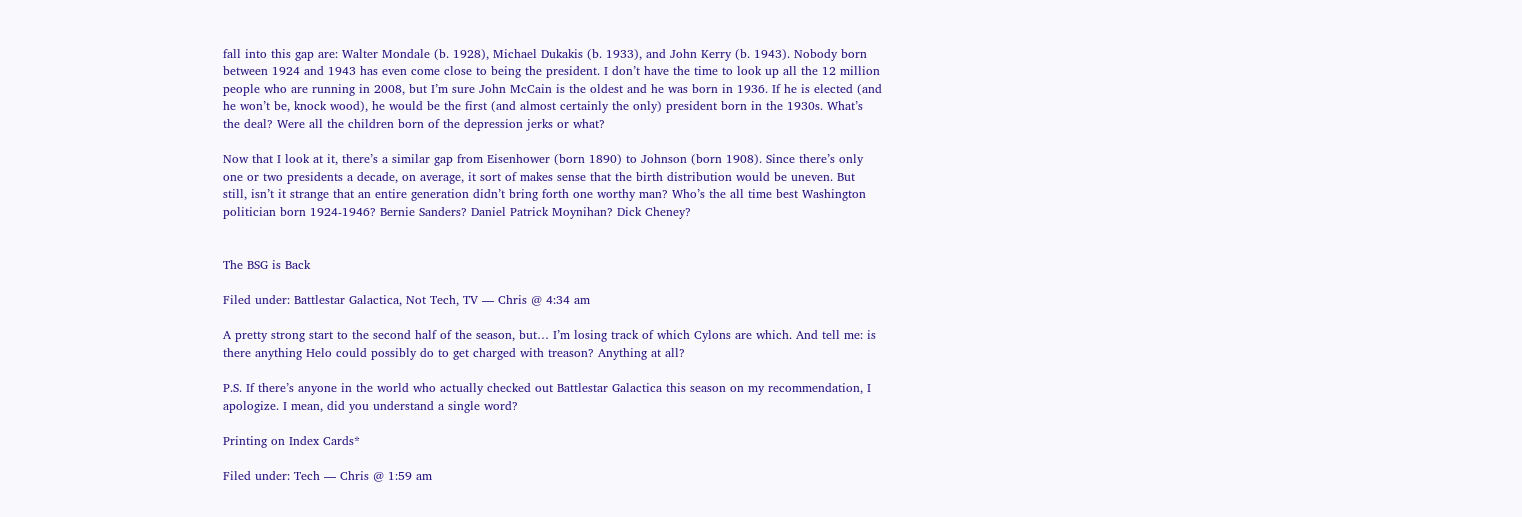fall into this gap are: Walter Mondale (b. 1928), Michael Dukakis (b. 1933), and John Kerry (b. 1943). Nobody born between 1924 and 1943 has even come close to being the president. I don’t have the time to look up all the 12 million people who are running in 2008, but I’m sure John McCain is the oldest and he was born in 1936. If he is elected (and he won’t be, knock wood), he would be the first (and almost certainly the only) president born in the 1930s. What’s the deal? Were all the children born of the depression jerks or what?

Now that I look at it, there’s a similar gap from Eisenhower (born 1890) to Johnson (born 1908). Since there’s only one or two presidents a decade, on average, it sort of makes sense that the birth distribution would be uneven. But still, isn’t it strange that an entire generation didn’t bring forth one worthy man? Who’s the all time best Washington politician born 1924-1946? Bernie Sanders? Daniel Patrick Moynihan? Dick Cheney?


The BSG is Back

Filed under: Battlestar Galactica, Not Tech, TV — Chris @ 4:34 am

A pretty strong start to the second half of the season, but… I’m losing track of which Cylons are which. And tell me: is there anything Helo could possibly do to get charged with treason? Anything at all?

P.S. If there’s anyone in the world who actually checked out Battlestar Galactica this season on my recommendation, I apologize. I mean, did you understand a single word?

Printing on Index Cards*

Filed under: Tech — Chris @ 1:59 am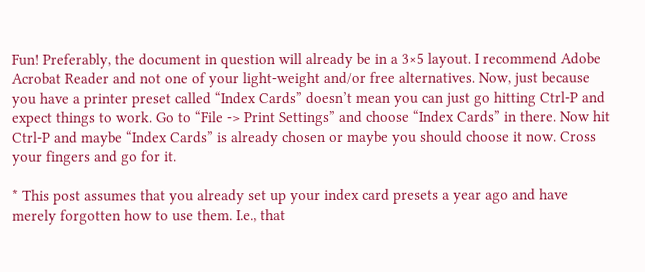Fun! Preferably, the document in question will already be in a 3×5 layout. I recommend Adobe Acrobat Reader and not one of your light-weight and/or free alternatives. Now, just because you have a printer preset called “Index Cards” doesn’t mean you can just go hitting Ctrl-P and expect things to work. Go to “File -> Print Settings” and choose “Index Cards” in there. Now hit Ctrl-P and maybe “Index Cards” is already chosen or maybe you should choose it now. Cross your fingers and go for it.

* This post assumes that you already set up your index card presets a year ago and have merely forgotten how to use them. I.e., that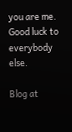you are me. Good luck to everybody else.

Blog at